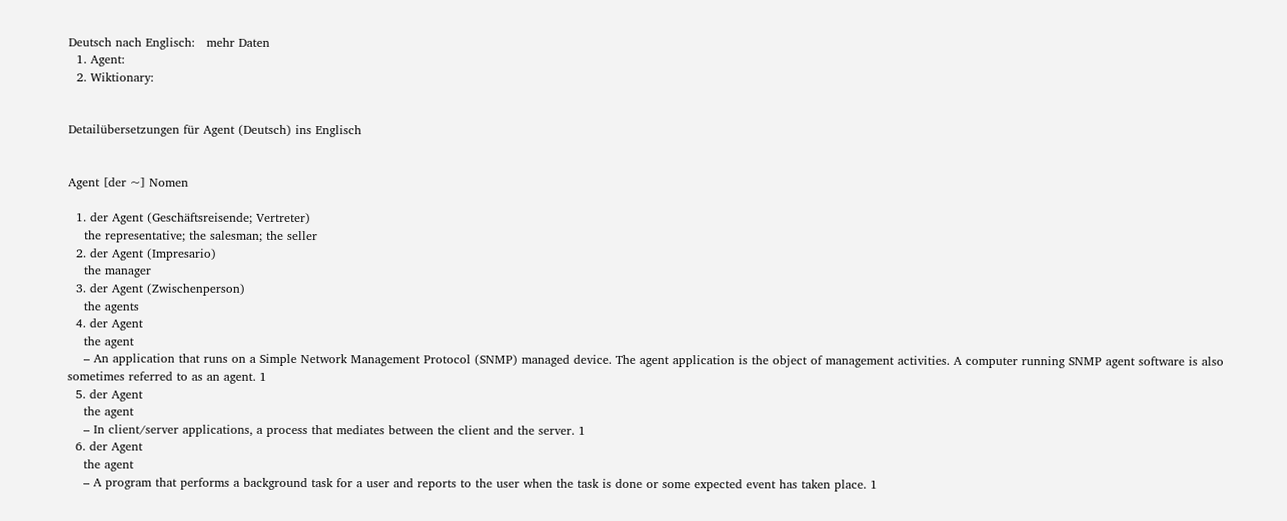Deutsch nach Englisch:   mehr Daten
  1. Agent:
  2. Wiktionary:


Detailübersetzungen für Agent (Deutsch) ins Englisch


Agent [der ~] Nomen

  1. der Agent (Geschäftsreisende; Vertreter)
    the representative; the salesman; the seller
  2. der Agent (Impresario)
    the manager
  3. der Agent (Zwischenperson)
    the agents
  4. der Agent
    the agent
    – An application that runs on a Simple Network Management Protocol (SNMP) managed device. The agent application is the object of management activities. A computer running SNMP agent software is also sometimes referred to as an agent. 1
  5. der Agent
    the agent
    – In client/server applications, a process that mediates between the client and the server. 1
  6. der Agent
    the agent
    – A program that performs a background task for a user and reports to the user when the task is done or some expected event has taken place. 1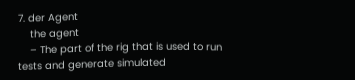7. der Agent
    the agent
    – The part of the rig that is used to run tests and generate simulated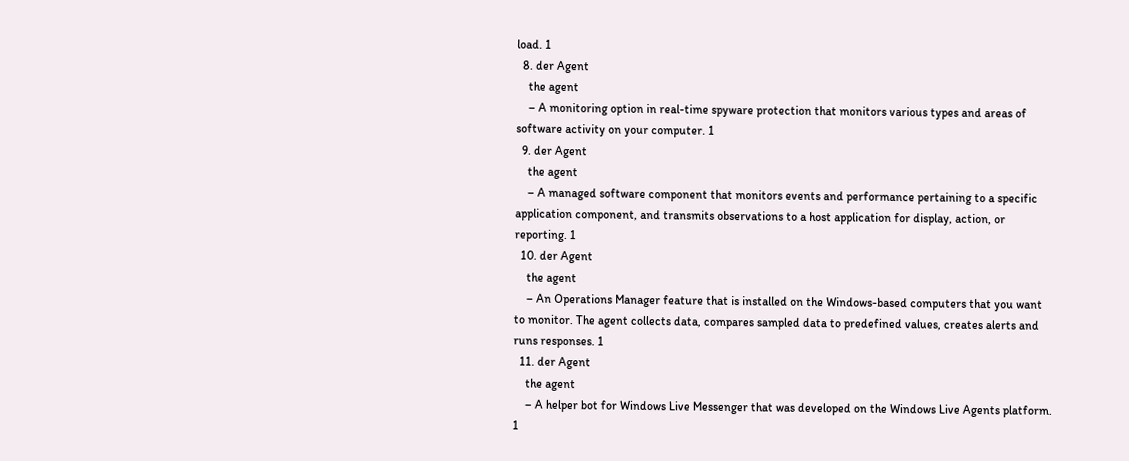load. 1
  8. der Agent
    the agent
    – A monitoring option in real-time spyware protection that monitors various types and areas of software activity on your computer. 1
  9. der Agent
    the agent
    – A managed software component that monitors events and performance pertaining to a specific application component, and transmits observations to a host application for display, action, or reporting. 1
  10. der Agent
    the agent
    – An Operations Manager feature that is installed on the Windows-based computers that you want to monitor. The agent collects data, compares sampled data to predefined values, creates alerts and runs responses. 1
  11. der Agent
    the agent
    – A helper bot for Windows Live Messenger that was developed on the Windows Live Agents platform. 1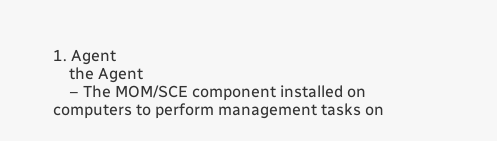1. Agent
    the Agent
    – The MOM/SCE component installed on computers to perform management tasks on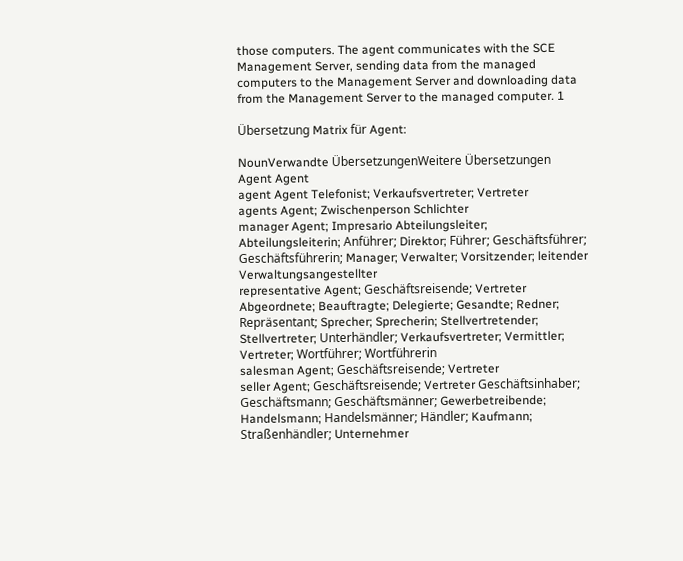those computers. The agent communicates with the SCE Management Server, sending data from the managed computers to the Management Server and downloading data from the Management Server to the managed computer. 1

Übersetzung Matrix für Agent:

NounVerwandte ÜbersetzungenWeitere Übersetzungen
Agent Agent
agent Agent Telefonist; Verkaufsvertreter; Vertreter
agents Agent; Zwischenperson Schlichter
manager Agent; Impresario Abteilungsleiter; Abteilungsleiterin; Anführer; Direktor; Führer; Geschäftsführer; Geschäftsführerin; Manager; Verwalter; Vorsitzender; leitender Verwaltungsangestellter
representative Agent; Geschäftsreisende; Vertreter Abgeordnete; Beauftragte; Delegierte; Gesandte; Redner; Repräsentant; Sprecher; Sprecherin; Stellvertretender; Stellvertreter; Unterhändler; Verkaufsvertreter; Vermittler; Vertreter; Wortführer; Wortführerin
salesman Agent; Geschäftsreisende; Vertreter
seller Agent; Geschäftsreisende; Vertreter Geschäftsinhaber; Geschäftsmann; Geschäftsmänner; Gewerbetreibende; Handelsmann; Handelsmänner; Händler; Kaufmann; Straßenhändler; Unternehmer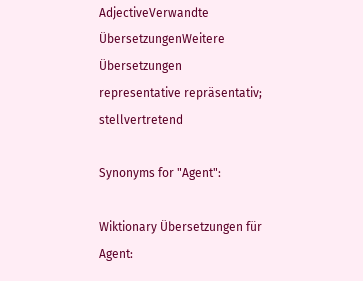AdjectiveVerwandte ÜbersetzungenWeitere Übersetzungen
representative repräsentativ; stellvertretend

Synonyms for "Agent":

Wiktionary Übersetzungen für Agent: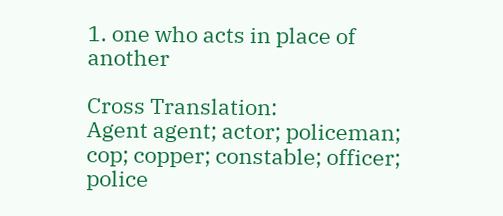1. one who acts in place of another

Cross Translation:
Agent agent; actor; policeman; cop; copper; constable; officer; police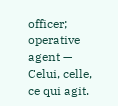officer; operative agent — Celui, celle, ce qui agit.